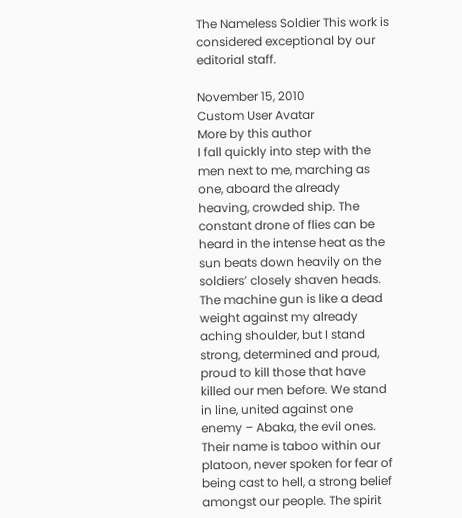The Nameless Soldier This work is considered exceptional by our editorial staff.

November 15, 2010
Custom User Avatar
More by this author
I fall quickly into step with the men next to me, marching as one, aboard the already heaving, crowded ship. The constant drone of flies can be heard in the intense heat as the sun beats down heavily on the soldiers’ closely shaven heads. The machine gun is like a dead weight against my already aching shoulder, but I stand strong, determined and proud, proud to kill those that have killed our men before. We stand in line, united against one enemy – Abaka, the evil ones. Their name is taboo within our platoon, never spoken for fear of being cast to hell, a strong belief amongst our people. The spirit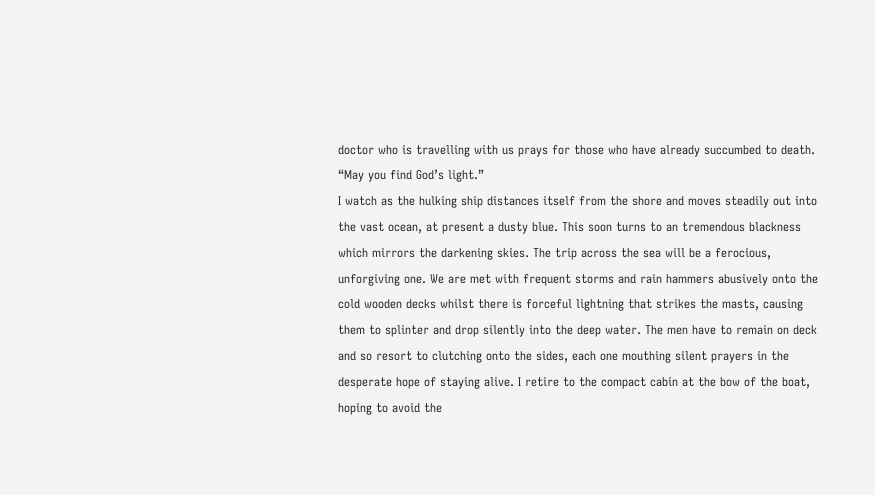doctor who is travelling with us prays for those who have already succumbed to death. “May you find God’s light.”
I watch as the hulking ship distances itself from the shore and moves steadily out into the vast ocean, at present a dusty blue. This soon turns to an tremendous blackness which mirrors the darkening skies. The trip across the sea will be a ferocious, unforgiving one. We are met with frequent storms and rain hammers abusively onto the cold wooden decks whilst there is forceful lightning that strikes the masts, causing them to splinter and drop silently into the deep water. The men have to remain on deck and so resort to clutching onto the sides, each one mouthing silent prayers in the desperate hope of staying alive. I retire to the compact cabin at the bow of the boat, hoping to avoid the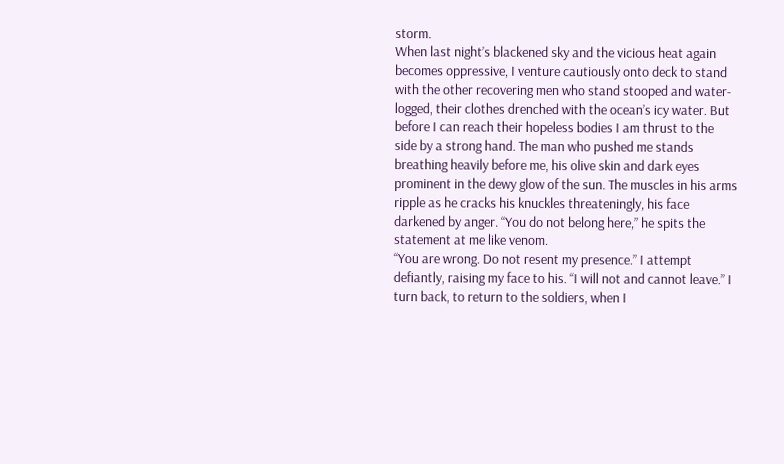storm.
When last night’s blackened sky and the vicious heat again becomes oppressive, I venture cautiously onto deck to stand with the other recovering men who stand stooped and water-logged, their clothes drenched with the ocean’s icy water. But before I can reach their hopeless bodies I am thrust to the side by a strong hand. The man who pushed me stands breathing heavily before me, his olive skin and dark eyes prominent in the dewy glow of the sun. The muscles in his arms ripple as he cracks his knuckles threateningly, his face darkened by anger. “You do not belong here,” he spits the statement at me like venom.
“You are wrong. Do not resent my presence.” I attempt defiantly, raising my face to his. “I will not and cannot leave.” I turn back, to return to the soldiers, when I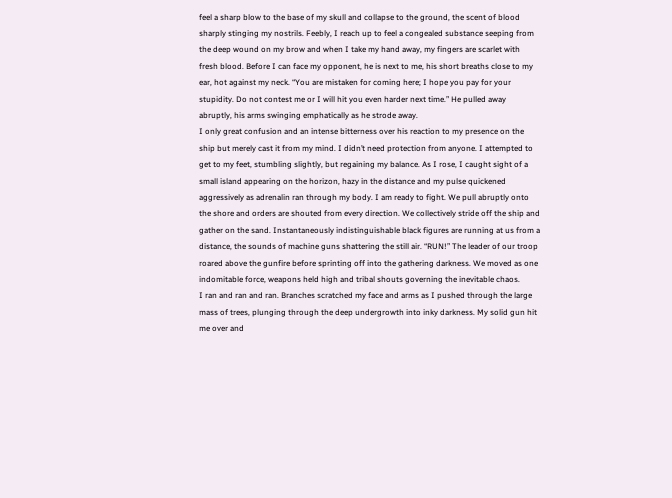feel a sharp blow to the base of my skull and collapse to the ground, the scent of blood sharply stinging my nostrils. Feebly, I reach up to feel a congealed substance seeping from the deep wound on my brow and when I take my hand away, my fingers are scarlet with fresh blood. Before I can face my opponent, he is next to me, his short breaths close to my ear, hot against my neck. “You are mistaken for coming here; I hope you pay for your stupidity. Do not contest me or I will hit you even harder next time.” He pulled away abruptly, his arms swinging emphatically as he strode away.
I only great confusion and an intense bitterness over his reaction to my presence on the ship but merely cast it from my mind. I didn’t need protection from anyone. I attempted to get to my feet, stumbling slightly, but regaining my balance. As I rose, I caught sight of a small island appearing on the horizon, hazy in the distance and my pulse quickened aggressively as adrenalin ran through my body. I am ready to fight. We pull abruptly onto the shore and orders are shouted from every direction. We collectively stride off the ship and gather on the sand. Instantaneously indistinguishable black figures are running at us from a distance, the sounds of machine guns shattering the still air. “RUN!” The leader of our troop roared above the gunfire before sprinting off into the gathering darkness. We moved as one indomitable force, weapons held high and tribal shouts governing the inevitable chaos.
I ran and ran and ran. Branches scratched my face and arms as I pushed through the large mass of trees, plunging through the deep undergrowth into inky darkness. My solid gun hit me over and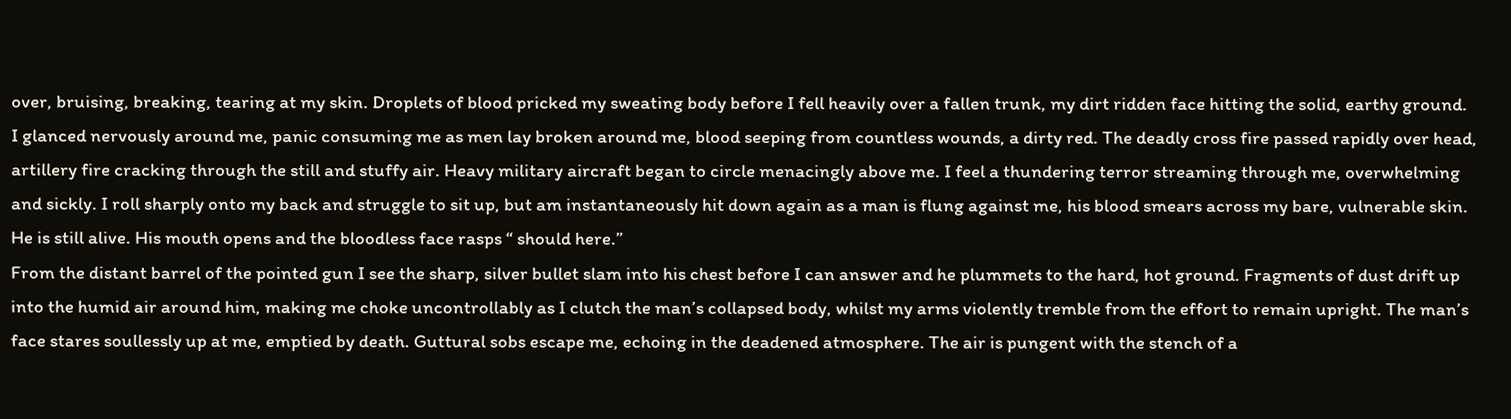over, bruising, breaking, tearing at my skin. Droplets of blood pricked my sweating body before I fell heavily over a fallen trunk, my dirt ridden face hitting the solid, earthy ground.
I glanced nervously around me, panic consuming me as men lay broken around me, blood seeping from countless wounds, a dirty red. The deadly cross fire passed rapidly over head, artillery fire cracking through the still and stuffy air. Heavy military aircraft began to circle menacingly above me. I feel a thundering terror streaming through me, overwhelming and sickly. I roll sharply onto my back and struggle to sit up, but am instantaneously hit down again as a man is flung against me, his blood smears across my bare, vulnerable skin. He is still alive. His mouth opens and the bloodless face rasps “ should here.”
From the distant barrel of the pointed gun I see the sharp, silver bullet slam into his chest before I can answer and he plummets to the hard, hot ground. Fragments of dust drift up into the humid air around him, making me choke uncontrollably as I clutch the man’s collapsed body, whilst my arms violently tremble from the effort to remain upright. The man’s face stares soullessly up at me, emptied by death. Guttural sobs escape me, echoing in the deadened atmosphere. The air is pungent with the stench of a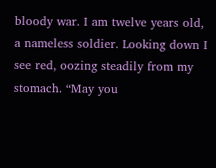bloody war. I am twelve years old, a nameless soldier. Looking down I see red, oozing steadily from my stomach. “May you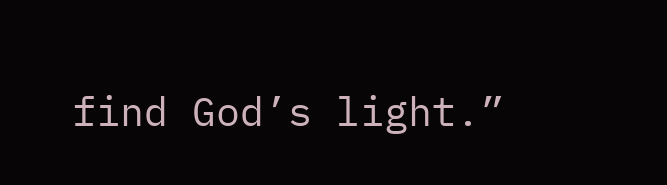find God’s light.”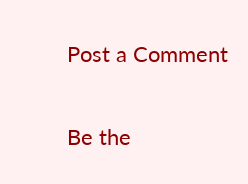Post a Comment

Be the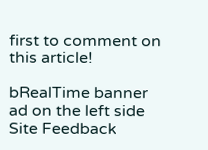first to comment on this article!

bRealTime banner ad on the left side
Site Feedback